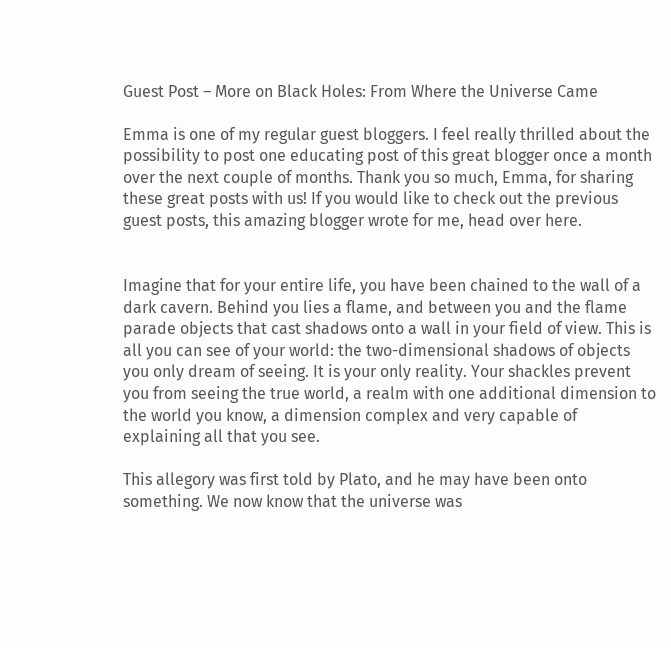Guest Post – More on Black Holes: From Where the Universe Came

Emma is one of my regular guest bloggers. I feel really thrilled about the possibility to post one educating post of this great blogger once a month over the next couple of months. Thank you so much, Emma, for sharing these great posts with us! If you would like to check out the previous guest posts, this amazing blogger wrote for me, head over here.


Imagine that for your entire life, you have been chained to the wall of a dark cavern. Behind you lies a flame, and between you and the flame parade objects that cast shadows onto a wall in your field of view. This is all you can see of your world: the two-dimensional shadows of objects you only dream of seeing. It is your only reality. Your shackles prevent you from seeing the true world, a realm with one additional dimension to the world you know, a dimension complex and very capable of explaining all that you see.

This allegory was first told by Plato, and he may have been onto something. We now know that the universe was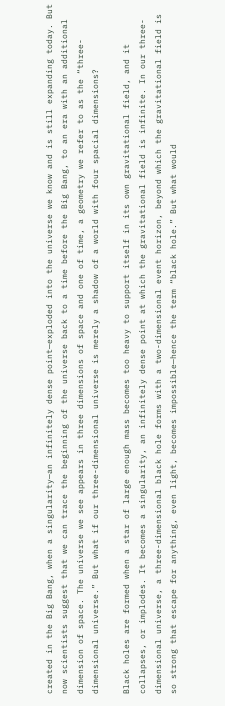created in the Big Bang, when a singularity—an infinitely dense point—exploded into the universe we know and is still expanding today. But now scientists suggest that we can trace the beginning of the universe back to a time before the Big Bang, to an era with an additional dimension of space. The universe we see appears in three dimensions of space and one of time, a geometry we refer to as the “three-dimensional universe.” But what if our three-dimensional universe is merely a shadow of a world with four spacial dimensions?

Black holes are formed when a star of large enough mass becomes too heavy to support itself in its own gravitational field, and it collapses, or implodes. It becomes a singularity, an infinitely dense point at which the gravitational field is infinite. In our three-dimensional universe, a three-dimensional black hole forms with a two-dimensional event horizon, beyond which the gravitational field is so strong that escape for anything, even light, becomes impossible—hence the term “black hole.” But what would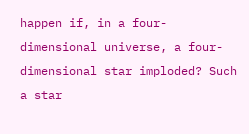happen if, in a four-dimensional universe, a four-dimensional star imploded? Such a star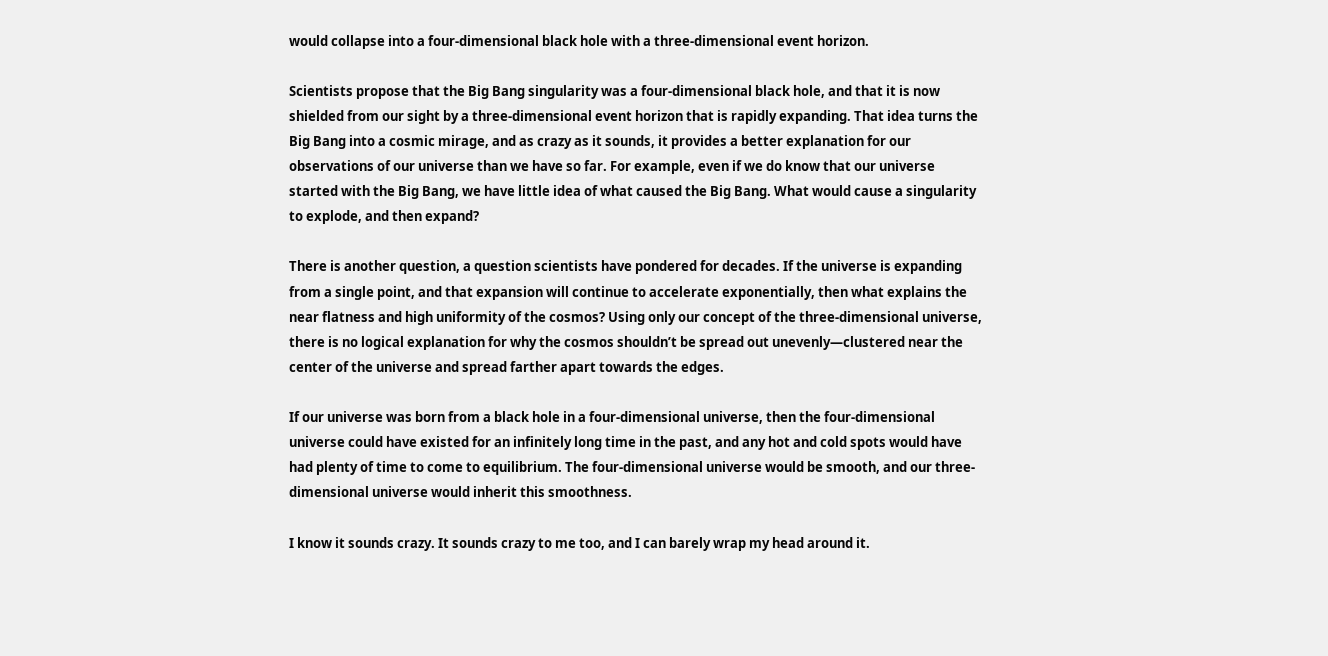would collapse into a four-dimensional black hole with a three-dimensional event horizon.

Scientists propose that the Big Bang singularity was a four-dimensional black hole, and that it is now shielded from our sight by a three-dimensional event horizon that is rapidly expanding. That idea turns the Big Bang into a cosmic mirage, and as crazy as it sounds, it provides a better explanation for our observations of our universe than we have so far. For example, even if we do know that our universe started with the Big Bang, we have little idea of what caused the Big Bang. What would cause a singularity to explode, and then expand?

There is another question, a question scientists have pondered for decades. If the universe is expanding from a single point, and that expansion will continue to accelerate exponentially, then what explains the near flatness and high uniformity of the cosmos? Using only our concept of the three-dimensional universe, there is no logical explanation for why the cosmos shouldn’t be spread out unevenly—clustered near the center of the universe and spread farther apart towards the edges.

If our universe was born from a black hole in a four-dimensional universe, then the four-dimensional universe could have existed for an infinitely long time in the past, and any hot and cold spots would have had plenty of time to come to equilibrium. The four-dimensional universe would be smooth, and our three-dimensional universe would inherit this smoothness.

I know it sounds crazy. It sounds crazy to me too, and I can barely wrap my head around it.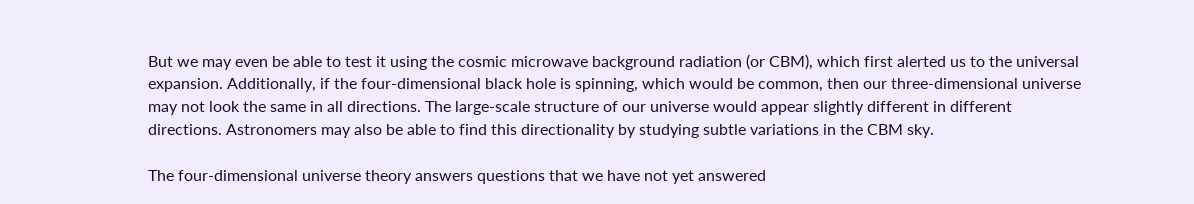But we may even be able to test it using the cosmic microwave background radiation (or CBM), which first alerted us to the universal expansion. Additionally, if the four-dimensional black hole is spinning, which would be common, then our three-dimensional universe may not look the same in all directions. The large-scale structure of our universe would appear slightly different in different directions. Astronomers may also be able to find this directionality by studying subtle variations in the CBM sky.

The four-dimensional universe theory answers questions that we have not yet answered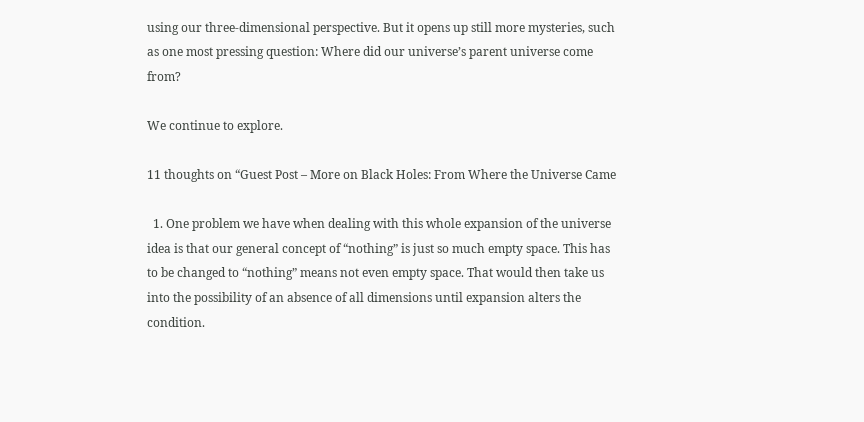using our three-dimensional perspective. But it opens up still more mysteries, such as one most pressing question: Where did our universe’s parent universe come from?

We continue to explore.

11 thoughts on “Guest Post – More on Black Holes: From Where the Universe Came

  1. One problem we have when dealing with this whole expansion of the universe idea is that our general concept of “nothing” is just so much empty space. This has to be changed to “nothing” means not even empty space. That would then take us into the possibility of an absence of all dimensions until expansion alters the condition.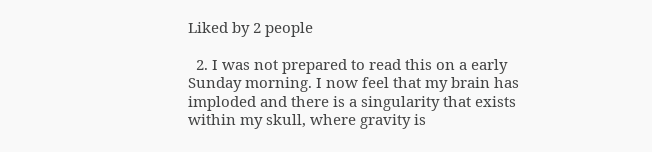Liked by 2 people

  2. I was not prepared to read this on a early Sunday morning. I now feel that my brain has imploded and there is a singularity that exists within my skull, where gravity is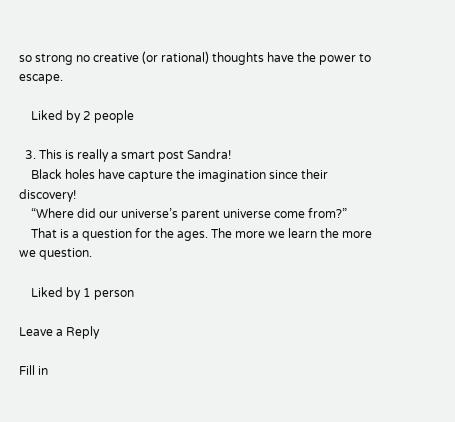so strong no creative (or rational) thoughts have the power to escape.

    Liked by 2 people

  3. This is really a smart post Sandra!
    Black holes have capture the imagination since their discovery!
    “Where did our universe’s parent universe come from?”
    That is a question for the ages. The more we learn the more we question.

    Liked by 1 person

Leave a Reply

Fill in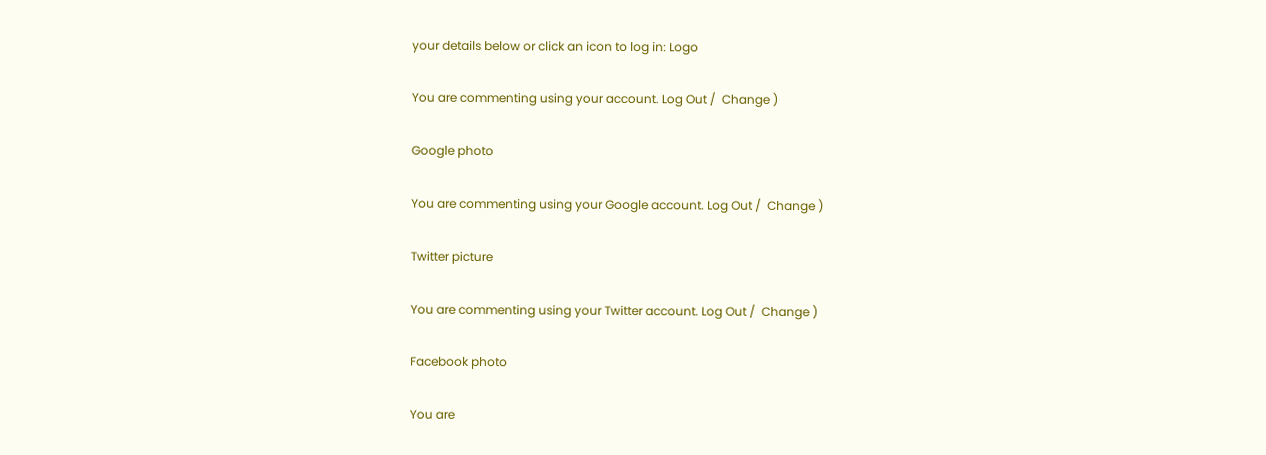your details below or click an icon to log in: Logo

You are commenting using your account. Log Out /  Change )

Google photo

You are commenting using your Google account. Log Out /  Change )

Twitter picture

You are commenting using your Twitter account. Log Out /  Change )

Facebook photo

You are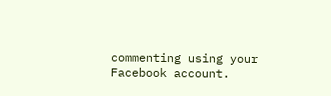commenting using your Facebook account.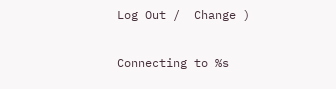Log Out /  Change )

Connecting to %s